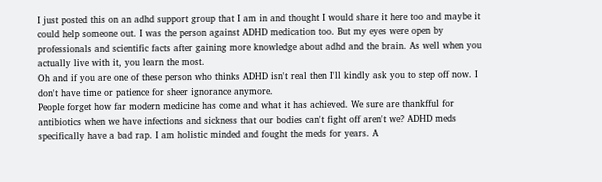I just posted this on an adhd support group that I am in and thought I would share it here too and maybe it could help someone out. I was the person against ADHD medication too. But my eyes were open by professionals and scientific facts after gaining more knowledge about adhd and the brain. As well when you actually live with it, you learn the most.
Oh and if you are one of these person who thinks ADHD isn't real then I'll kindly ask you to step off now. I don't have time or patience for sheer ignorance anymore.
People forget how far modern medicine has come and what it has achieved. We sure are thankfful for antibiotics when we have infections and sickness that our bodies can't fight off aren't we? ADHD meds specifically have a bad rap. I am holistic minded and fought the meds for years. A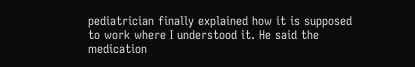pediatrician finally explained how it is supposed to work where I understood it. He said the medication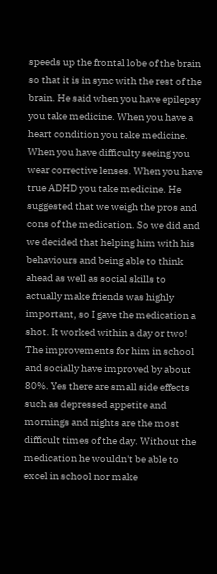speeds up the frontal lobe of the brain so that it is in sync with the rest of the brain. He said when you have epilepsy you take medicine. When you have a heart condition you take medicine. When you have difficulty seeing you wear corrective lenses. When you have true ADHD you take medicine. He suggested that we weigh the pros and cons of the medication. So we did and we decided that helping him with his behaviours and being able to think ahead as well as social skills to actually make friends was highly important, so I gave the medication a shot. It worked within a day or two! The improvements for him in school and socially have improved by about 80%. Yes there are small side effects such as depressed appetite and mornings and nights are the most difficult times of the day. Without the medication he wouldn't be able to excel in school nor make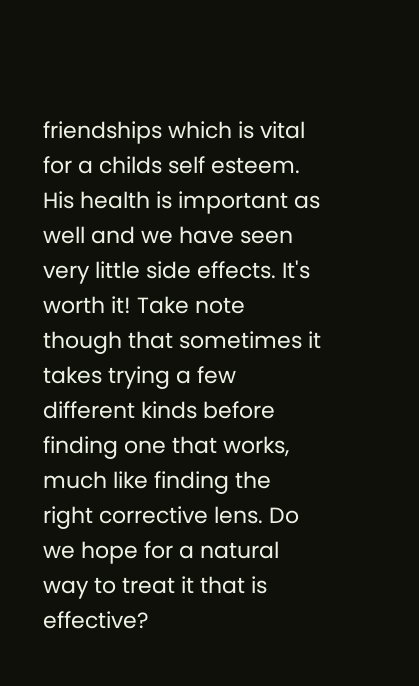friendships which is vital for a childs self esteem. His health is important as well and we have seen very little side effects. It's worth it! Take note though that sometimes it takes trying a few different kinds before finding one that works, much like finding the right corrective lens. Do we hope for a natural way to treat it that is effective?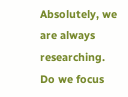Absolutely, we are always researching. Do we focus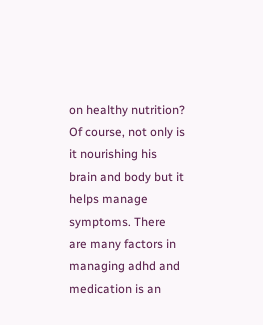on healthy nutrition? Of course, not only is it nourishing his brain and body but it helps manage symptoms. There are many factors in managing adhd and medication is an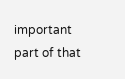important part of that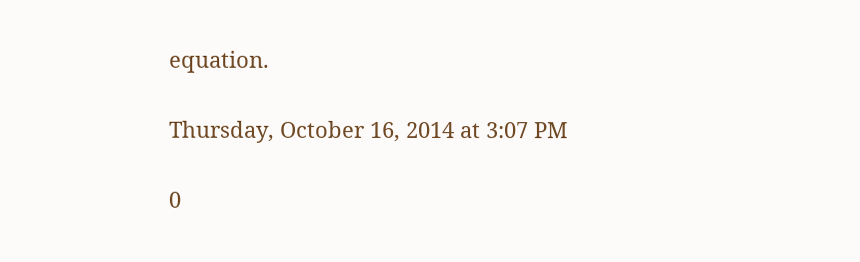equation.

Thursday, October 16, 2014 at 3:07 PM

0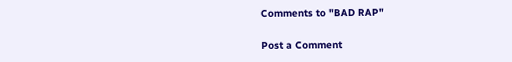Comments to "BAD RAP"

Post a Comment